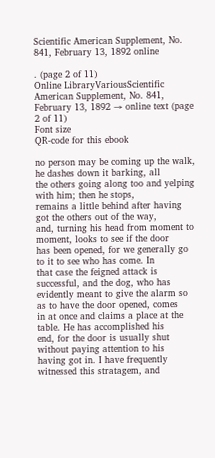Scientific American Supplement, No. 841, February 13, 1892 online

. (page 2 of 11)
Online LibraryVariousScientific American Supplement, No. 841, February 13, 1892 → online text (page 2 of 11)
Font size
QR-code for this ebook

no person may be coming up the walk, he dashes down it barking, all
the others going along too and yelping with him; then he stops,
remains a little behind after having got the others out of the way,
and, turning his head from moment to moment, looks to see if the door
has been opened, for we generally go to it to see who has come. In
that case the feigned attack is successful, and the dog, who has
evidently meant to give the alarm so as to have the door opened, comes
in at once and claims a place at the table. He has accomplished his
end, for the door is usually shut without paying attention to his
having got in. I have frequently witnessed this stratagem, and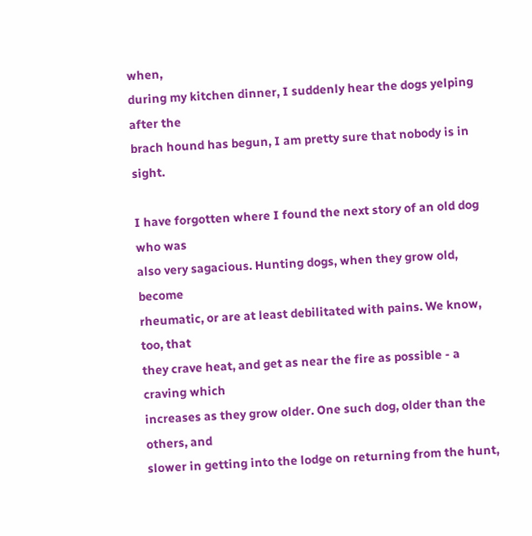when,
during my kitchen dinner, I suddenly hear the dogs yelping after the
brach hound has begun, I am pretty sure that nobody is in sight.

I have forgotten where I found the next story of an old dog who was
also very sagacious. Hunting dogs, when they grow old, become
rheumatic, or are at least debilitated with pains. We know, too, that
they crave heat, and get as near the fire as possible - a craving which
increases as they grow older. One such dog, older than the others, and
slower in getting into the lodge on returning from the hunt,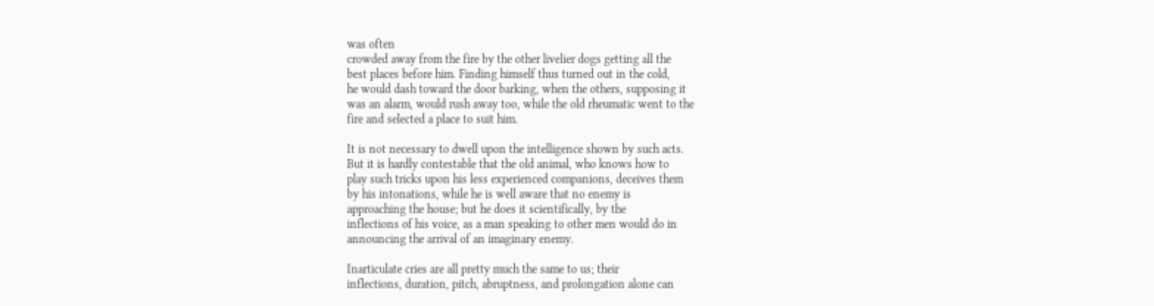was often
crowded away from the fire by the other livelier dogs getting all the
best places before him. Finding himself thus turned out in the cold,
he would dash toward the door barking, when the others, supposing it
was an alarm, would rush away too, while the old rheumatic went to the
fire and selected a place to suit him.

It is not necessary to dwell upon the intelligence shown by such acts.
But it is hardly contestable that the old animal, who knows how to
play such tricks upon his less experienced companions, deceives them
by his intonations, while he is well aware that no enemy is
approaching the house; but he does it scientifically, by the
inflections of his voice, as a man speaking to other men would do in
announcing the arrival of an imaginary enemy.

Inarticulate cries are all pretty much the same to us; their
inflections, duration, pitch, abruptness, and prolongation alone can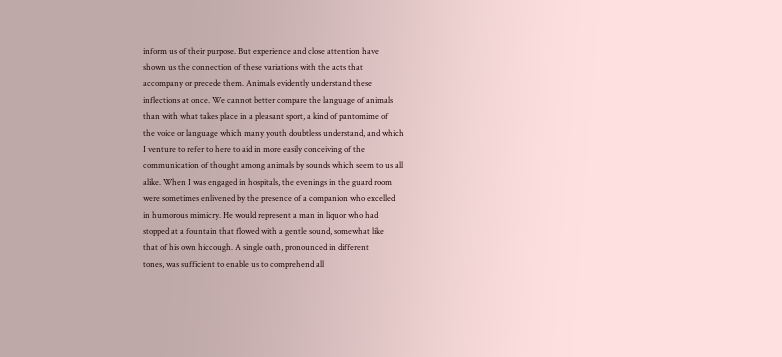inform us of their purpose. But experience and close attention have
shown us the connection of these variations with the acts that
accompany or precede them. Animals evidently understand these
inflections at once. We cannot better compare the language of animals
than with what takes place in a pleasant sport, a kind of pantomime of
the voice or language which many youth doubtless understand, and which
I venture to refer to here to aid in more easily conceiving of the
communication of thought among animals by sounds which seem to us all
alike. When I was engaged in hospitals, the evenings in the guard room
were sometimes enlivened by the presence of a companion who excelled
in humorous mimicry. He would represent a man in liquor who had
stopped at a fountain that flowed with a gentle sound, somewhat like
that of his own hiccough. A single oath, pronounced in different
tones, was sufficient to enable us to comprehend all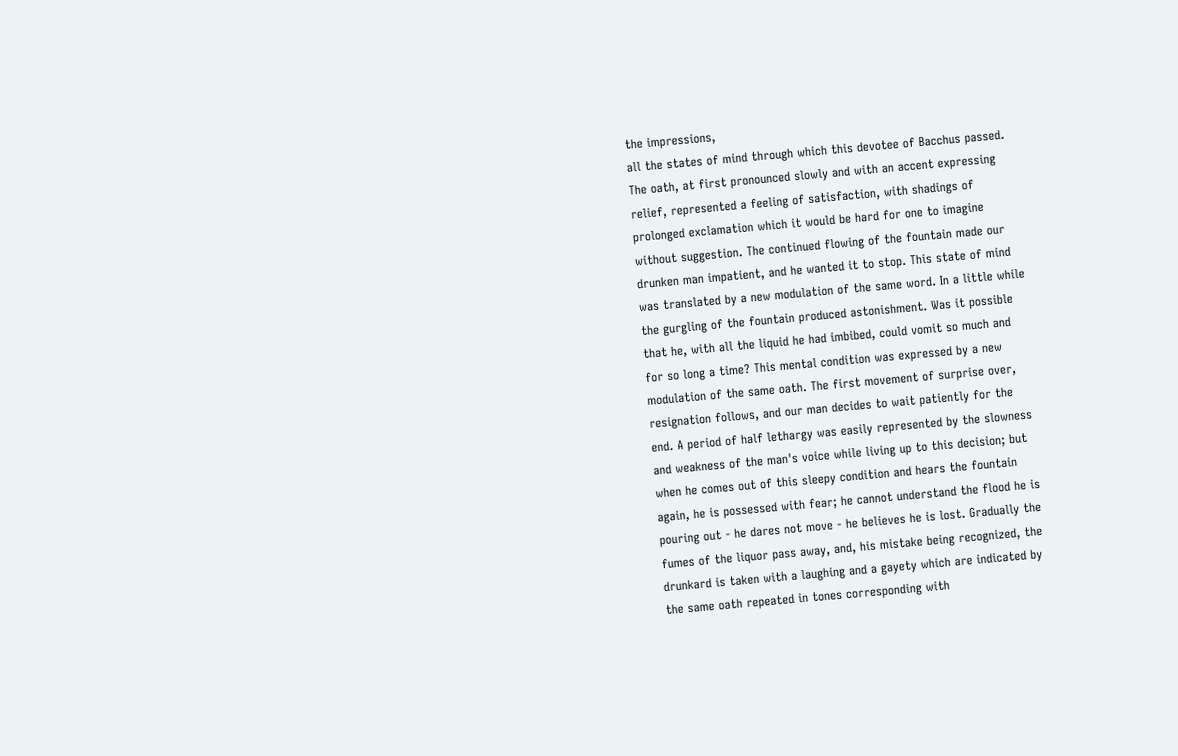the impressions,
all the states of mind through which this devotee of Bacchus passed.
The oath, at first pronounced slowly and with an accent expressing
relief, represented a feeling of satisfaction, with shadings of
prolonged exclamation which it would be hard for one to imagine
without suggestion. The continued flowing of the fountain made our
drunken man impatient, and he wanted it to stop. This state of mind
was translated by a new modulation of the same word. In a little while
the gurgling of the fountain produced astonishment. Was it possible
that he, with all the liquid he had imbibed, could vomit so much and
for so long a time? This mental condition was expressed by a new
modulation of the same oath. The first movement of surprise over,
resignation follows, and our man decides to wait patiently for the
end. A period of half lethargy was easily represented by the slowness
and weakness of the man's voice while living up to this decision; but
when he comes out of this sleepy condition and hears the fountain
again, he is possessed with fear; he cannot understand the flood he is
pouring out - he dares not move - he believes he is lost. Gradually the
fumes of the liquor pass away, and, his mistake being recognized, the
drunkard is taken with a laughing and a gayety which are indicated by
the same oath repeated in tones corresponding with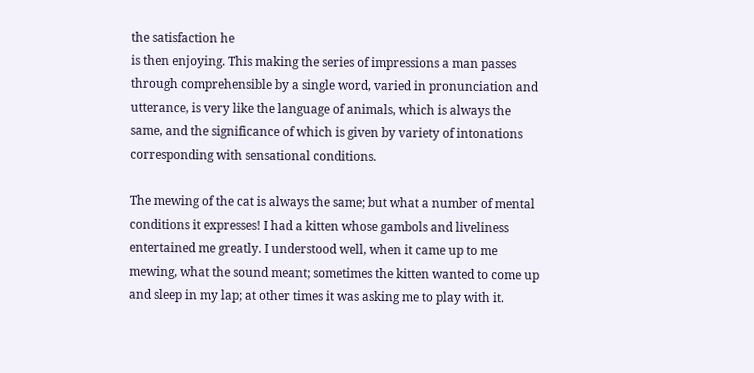the satisfaction he
is then enjoying. This making the series of impressions a man passes
through comprehensible by a single word, varied in pronunciation and
utterance, is very like the language of animals, which is always the
same, and the significance of which is given by variety of intonations
corresponding with sensational conditions.

The mewing of the cat is always the same; but what a number of mental
conditions it expresses! I had a kitten whose gambols and liveliness
entertained me greatly. I understood well, when it came up to me
mewing, what the sound meant; sometimes the kitten wanted to come up
and sleep in my lap; at other times it was asking me to play with it.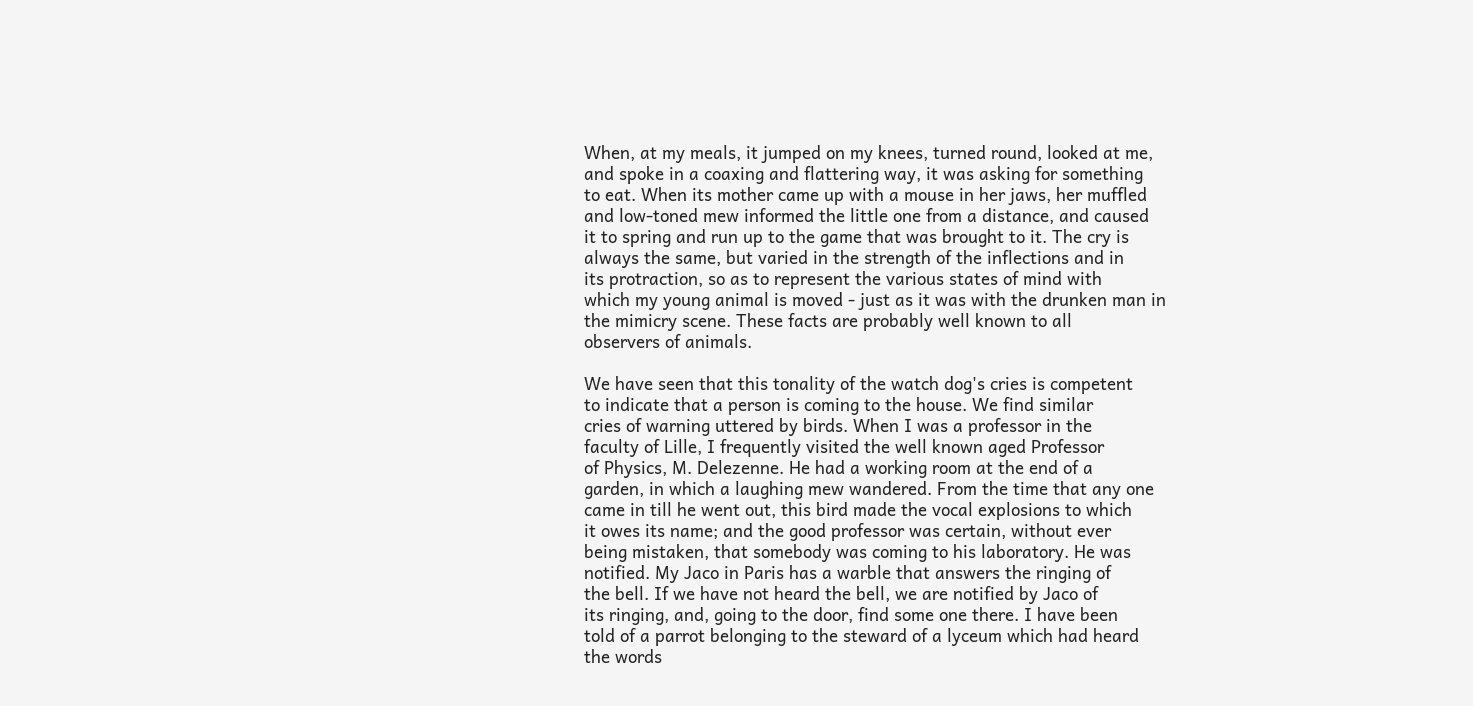When, at my meals, it jumped on my knees, turned round, looked at me,
and spoke in a coaxing and flattering way, it was asking for something
to eat. When its mother came up with a mouse in her jaws, her muffled
and low-toned mew informed the little one from a distance, and caused
it to spring and run up to the game that was brought to it. The cry is
always the same, but varied in the strength of the inflections and in
its protraction, so as to represent the various states of mind with
which my young animal is moved - just as it was with the drunken man in
the mimicry scene. These facts are probably well known to all
observers of animals.

We have seen that this tonality of the watch dog's cries is competent
to indicate that a person is coming to the house. We find similar
cries of warning uttered by birds. When I was a professor in the
faculty of Lille, I frequently visited the well known aged Professor
of Physics, M. Delezenne. He had a working room at the end of a
garden, in which a laughing mew wandered. From the time that any one
came in till he went out, this bird made the vocal explosions to which
it owes its name; and the good professor was certain, without ever
being mistaken, that somebody was coming to his laboratory. He was
notified. My Jaco in Paris has a warble that answers the ringing of
the bell. If we have not heard the bell, we are notified by Jaco of
its ringing, and, going to the door, find some one there. I have been
told of a parrot belonging to the steward of a lyceum which had heard
the words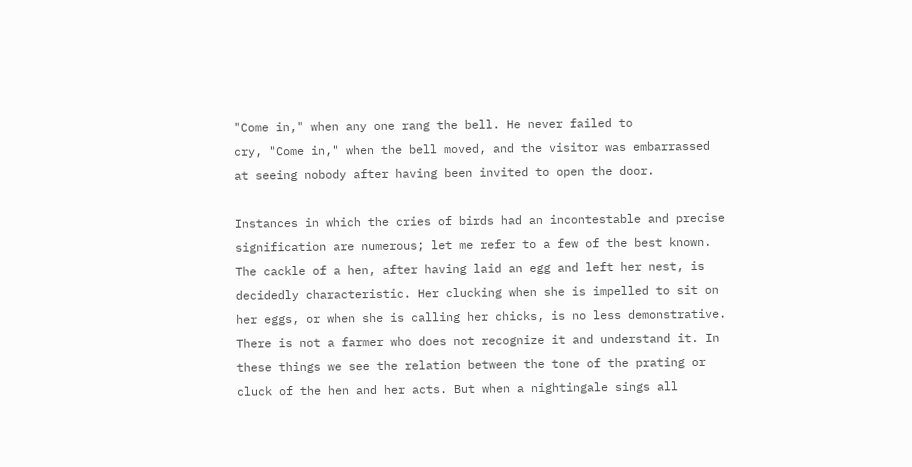"Come in," when any one rang the bell. He never failed to
cry, "Come in," when the bell moved, and the visitor was embarrassed
at seeing nobody after having been invited to open the door.

Instances in which the cries of birds had an incontestable and precise
signification are numerous; let me refer to a few of the best known.
The cackle of a hen, after having laid an egg and left her nest, is
decidedly characteristic. Her clucking when she is impelled to sit on
her eggs, or when she is calling her chicks, is no less demonstrative.
There is not a farmer who does not recognize it and understand it. In
these things we see the relation between the tone of the prating or
cluck of the hen and her acts. But when a nightingale sings all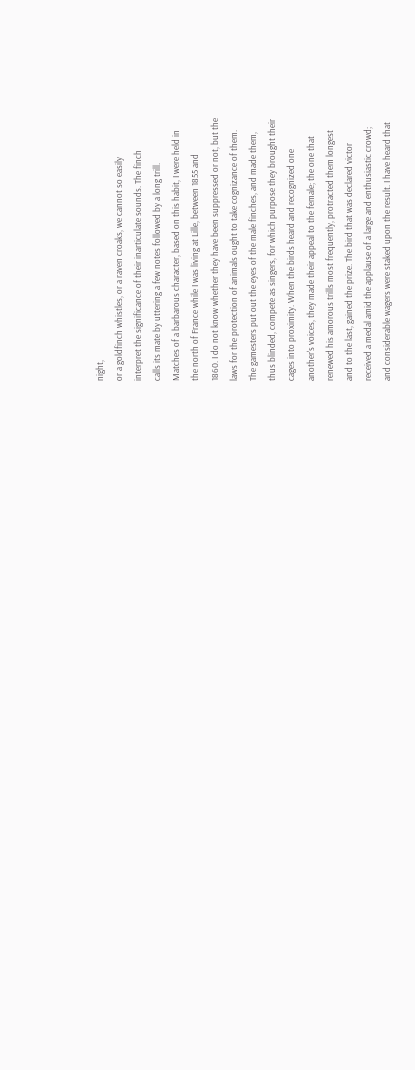night,
or a goldfinch whistles, or a raven croaks, we cannot so easily
interpret the significance of their inarticulate sounds. The finch
calls its mate by uttering a few notes followed by a long trill.
Matches of a barbarous character, based on this habit, I were held in
the north of France while I was living at Lille, between 1855 and
1860. I do not know whether they have been suppressed or not, but the
laws for the protection of animals ought to take cognizance of them.
The gamesters put out the eyes of the male finches, and made them,
thus blinded, compete as singers, for which purpose they brought their
cages into proximity. When the birds heard and recognized one
another's voices, they made their appeal to the female; the one that
renewed his amorous trills most frequently, protracted them longest
and to the last, gained the prize. The bird that was declared victor
received a medal amid the applause of a large and enthusiastic crowd;
and considerable wagers were staked upon the result. I have heard that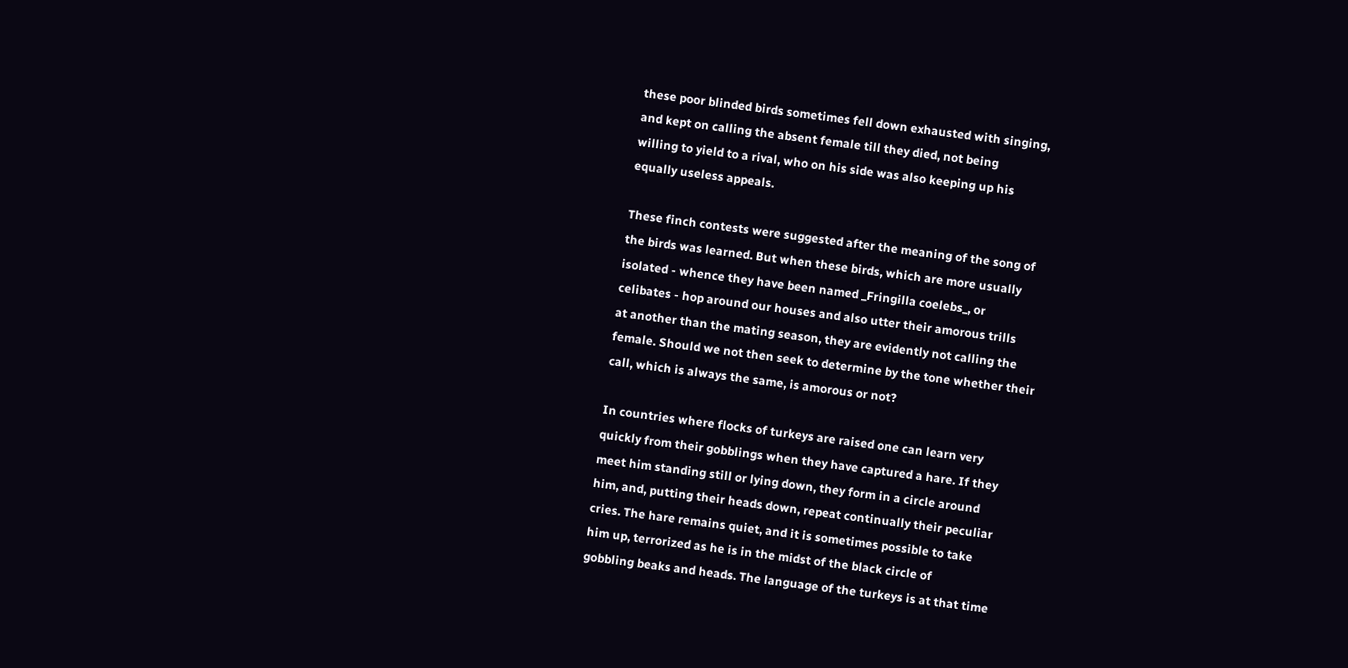these poor blinded birds sometimes fell down exhausted with singing,
and kept on calling the absent female till they died, not being
willing to yield to a rival, who on his side was also keeping up his
equally useless appeals.

These finch contests were suggested after the meaning of the song of
the birds was learned. But when these birds, which are more usually
isolated - whence they have been named _Fringilla coelebs_, or
celibates - hop around our houses and also utter their amorous trills
at another than the mating season, they are evidently not calling the
female. Should we not then seek to determine by the tone whether their
call, which is always the same, is amorous or not?

In countries where flocks of turkeys are raised one can learn very
quickly from their gobblings when they have captured a hare. If they
meet him standing still or lying down, they form in a circle around
him, and, putting their heads down, repeat continually their peculiar
cries. The hare remains quiet, and it is sometimes possible to take
him up, terrorized as he is in the midst of the black circle of
gobbling beaks and heads. The language of the turkeys is at that time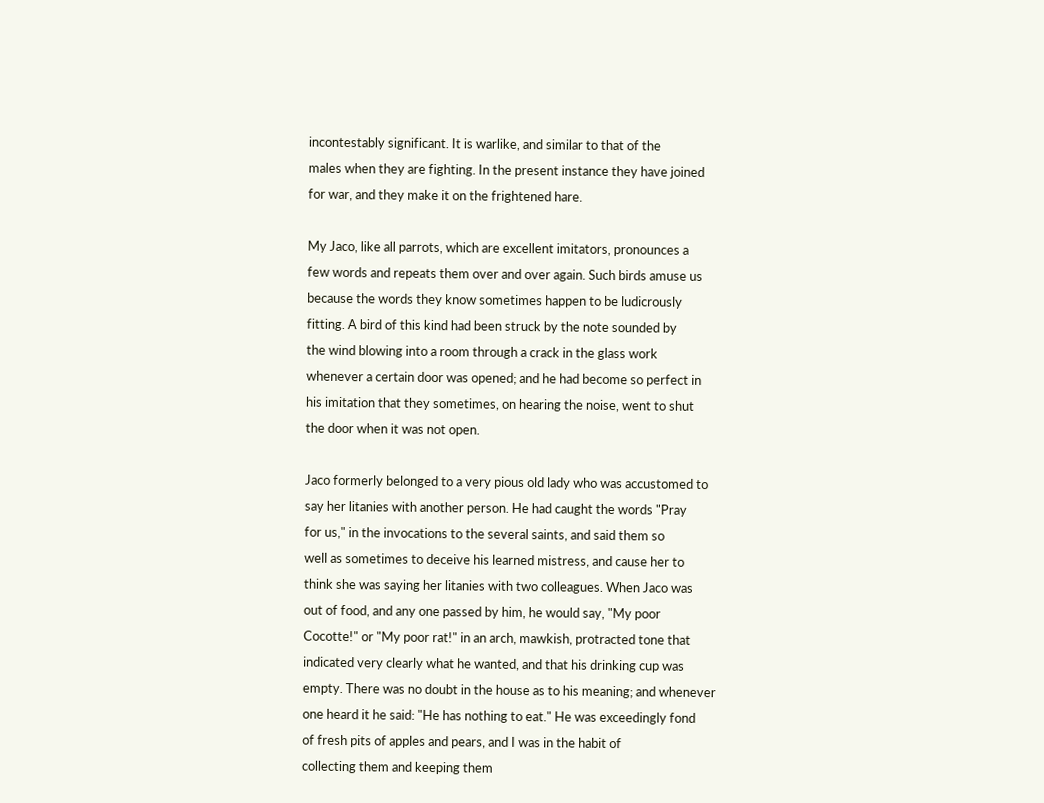incontestably significant. It is warlike, and similar to that of the
males when they are fighting. In the present instance they have joined
for war, and they make it on the frightened hare.

My Jaco, like all parrots, which are excellent imitators, pronounces a
few words and repeats them over and over again. Such birds amuse us
because the words they know sometimes happen to be ludicrously
fitting. A bird of this kind had been struck by the note sounded by
the wind blowing into a room through a crack in the glass work
whenever a certain door was opened; and he had become so perfect in
his imitation that they sometimes, on hearing the noise, went to shut
the door when it was not open.

Jaco formerly belonged to a very pious old lady who was accustomed to
say her litanies with another person. He had caught the words "Pray
for us," in the invocations to the several saints, and said them so
well as sometimes to deceive his learned mistress, and cause her to
think she was saying her litanies with two colleagues. When Jaco was
out of food, and any one passed by him, he would say, "My poor
Cocotte!" or "My poor rat!" in an arch, mawkish, protracted tone that
indicated very clearly what he wanted, and that his drinking cup was
empty. There was no doubt in the house as to his meaning; and whenever
one heard it he said: "He has nothing to eat." He was exceedingly fond
of fresh pits of apples and pears, and I was in the habit of
collecting them and keeping them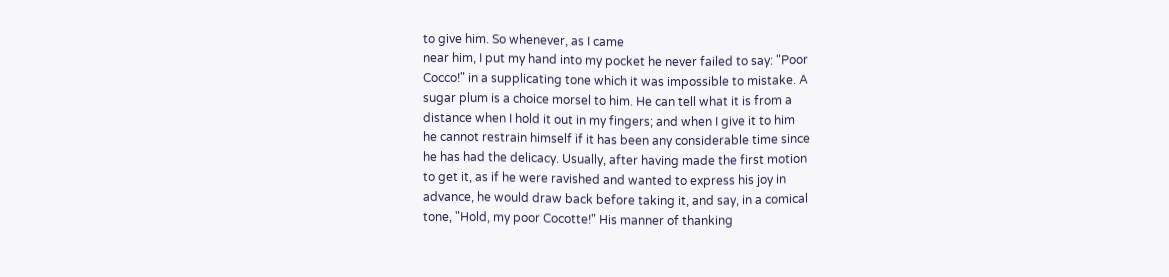to give him. So whenever, as I came
near him, I put my hand into my pocket he never failed to say: "Poor
Cocco!" in a supplicating tone which it was impossible to mistake. A
sugar plum is a choice morsel to him. He can tell what it is from a
distance when I hold it out in my fingers; and when I give it to him
he cannot restrain himself if it has been any considerable time since
he has had the delicacy. Usually, after having made the first motion
to get it, as if he were ravished and wanted to express his joy in
advance, he would draw back before taking it, and say, in a comical
tone, "Hold, my poor Cocotte!" His manner of thanking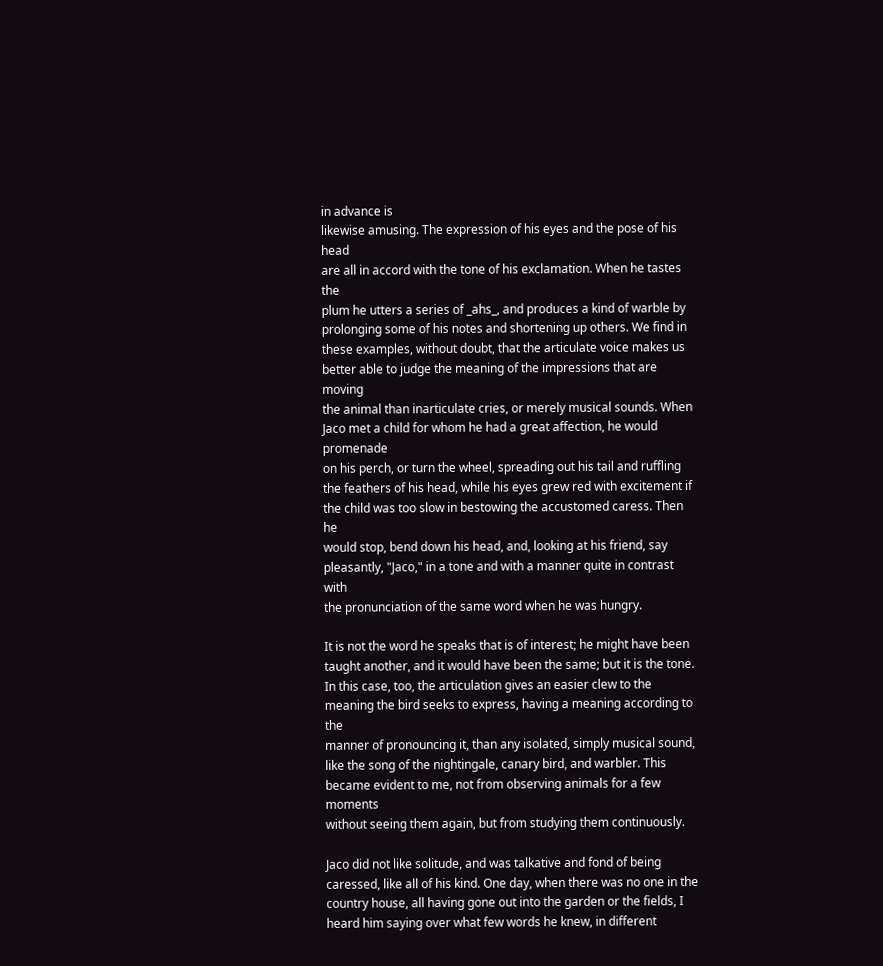in advance is
likewise amusing. The expression of his eyes and the pose of his head
are all in accord with the tone of his exclamation. When he tastes the
plum he utters a series of _ahs_, and produces a kind of warble by
prolonging some of his notes and shortening up others. We find in
these examples, without doubt, that the articulate voice makes us
better able to judge the meaning of the impressions that are moving
the animal than inarticulate cries, or merely musical sounds. When
Jaco met a child for whom he had a great affection, he would promenade
on his perch, or turn the wheel, spreading out his tail and ruffling
the feathers of his head, while his eyes grew red with excitement if
the child was too slow in bestowing the accustomed caress. Then he
would stop, bend down his head, and, looking at his friend, say
pleasantly, "Jaco," in a tone and with a manner quite in contrast with
the pronunciation of the same word when he was hungry.

It is not the word he speaks that is of interest; he might have been
taught another, and it would have been the same; but it is the tone.
In this case, too, the articulation gives an easier clew to the
meaning the bird seeks to express, having a meaning according to the
manner of pronouncing it, than any isolated, simply musical sound,
like the song of the nightingale, canary bird, and warbler. This
became evident to me, not from observing animals for a few moments
without seeing them again, but from studying them continuously.

Jaco did not like solitude, and was talkative and fond of being
caressed, like all of his kind. One day, when there was no one in the
country house, all having gone out into the garden or the fields, I
heard him saying over what few words he knew, in different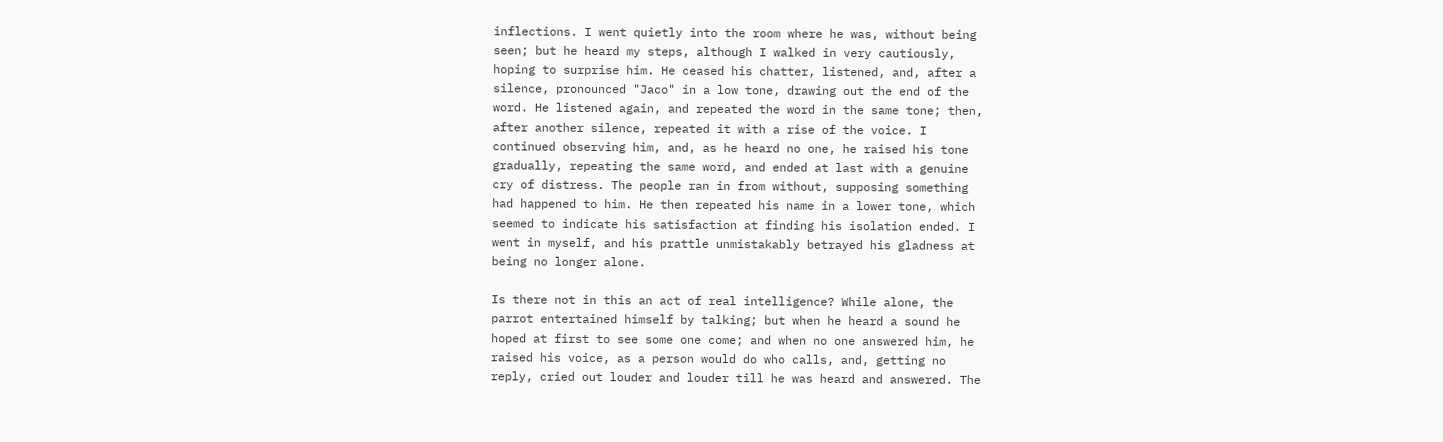inflections. I went quietly into the room where he was, without being
seen; but he heard my steps, although I walked in very cautiously,
hoping to surprise him. He ceased his chatter, listened, and, after a
silence, pronounced "Jaco" in a low tone, drawing out the end of the
word. He listened again, and repeated the word in the same tone; then,
after another silence, repeated it with a rise of the voice. I
continued observing him, and, as he heard no one, he raised his tone
gradually, repeating the same word, and ended at last with a genuine
cry of distress. The people ran in from without, supposing something
had happened to him. He then repeated his name in a lower tone, which
seemed to indicate his satisfaction at finding his isolation ended. I
went in myself, and his prattle unmistakably betrayed his gladness at
being no longer alone.

Is there not in this an act of real intelligence? While alone, the
parrot entertained himself by talking; but when he heard a sound he
hoped at first to see some one come; and when no one answered him, he
raised his voice, as a person would do who calls, and, getting no
reply, cried out louder and louder till he was heard and answered. The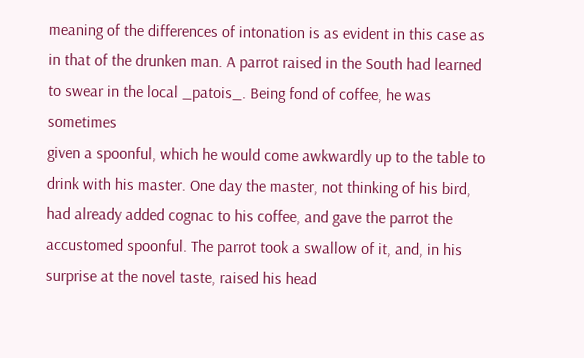meaning of the differences of intonation is as evident in this case as
in that of the drunken man. A parrot raised in the South had learned
to swear in the local _patois_. Being fond of coffee, he was sometimes
given a spoonful, which he would come awkwardly up to the table to
drink with his master. One day the master, not thinking of his bird,
had already added cognac to his coffee, and gave the parrot the
accustomed spoonful. The parrot took a swallow of it, and, in his
surprise at the novel taste, raised his head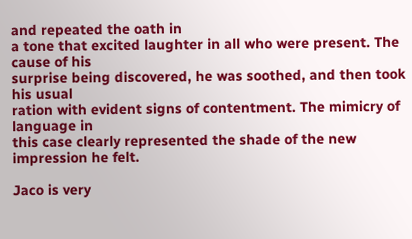and repeated the oath in
a tone that excited laughter in all who were present. The cause of his
surprise being discovered, he was soothed, and then took his usual
ration with evident signs of contentment. The mimicry of language in
this case clearly represented the shade of the new impression he felt.

Jaco is very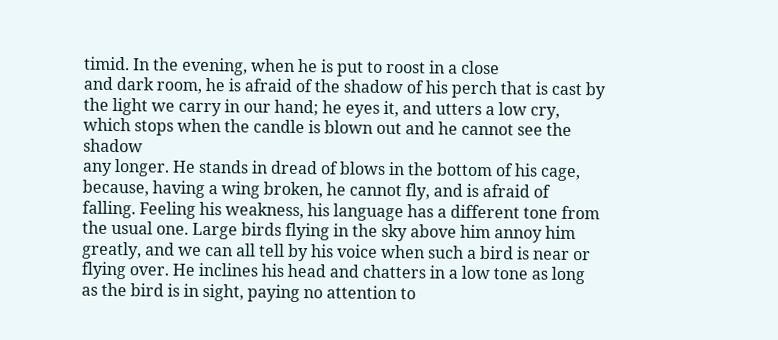timid. In the evening, when he is put to roost in a close
and dark room, he is afraid of the shadow of his perch that is cast by
the light we carry in our hand; he eyes it, and utters a low cry,
which stops when the candle is blown out and he cannot see the shadow
any longer. He stands in dread of blows in the bottom of his cage,
because, having a wing broken, he cannot fly, and is afraid of
falling. Feeling his weakness, his language has a different tone from
the usual one. Large birds flying in the sky above him annoy him
greatly, and we can all tell by his voice when such a bird is near or
flying over. He inclines his head and chatters in a low tone as long
as the bird is in sight, paying no attention to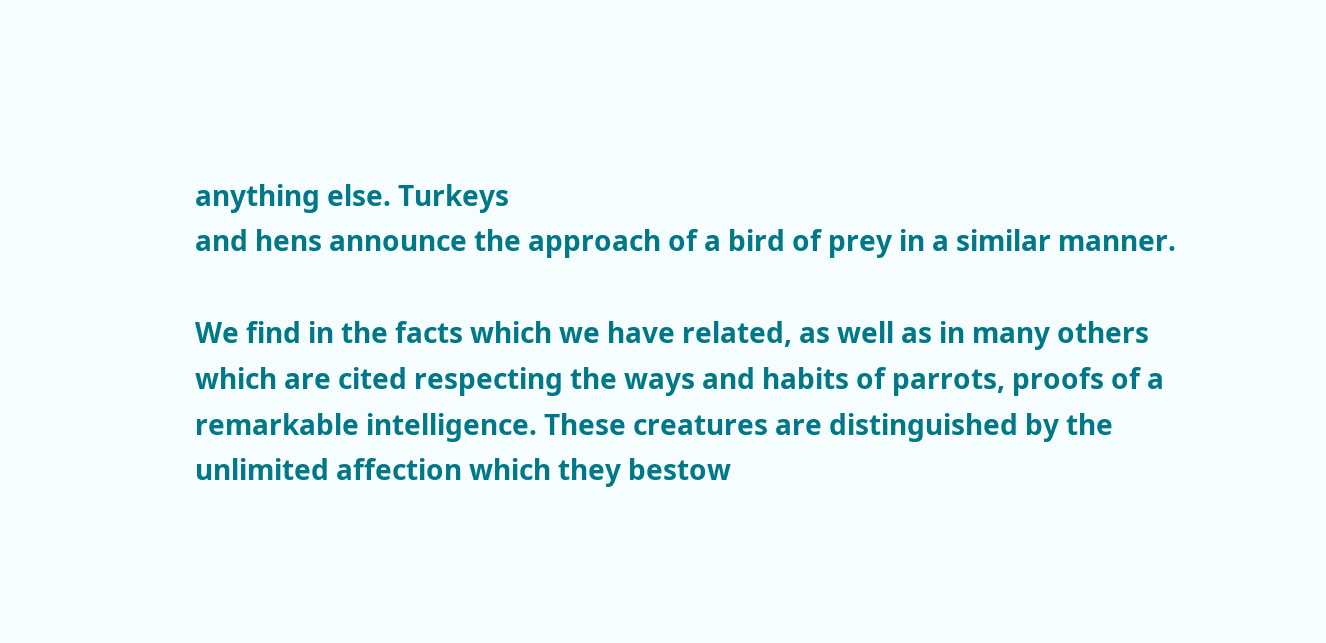anything else. Turkeys
and hens announce the approach of a bird of prey in a similar manner.

We find in the facts which we have related, as well as in many others
which are cited respecting the ways and habits of parrots, proofs of a
remarkable intelligence. These creatures are distinguished by the
unlimited affection which they bestow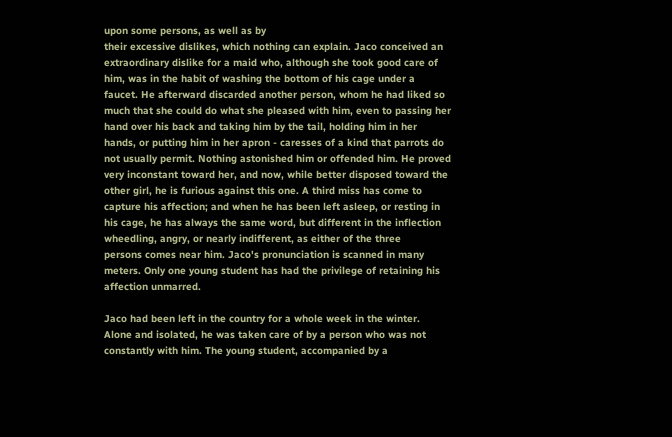upon some persons, as well as by
their excessive dislikes, which nothing can explain. Jaco conceived an
extraordinary dislike for a maid who, although she took good care of
him, was in the habit of washing the bottom of his cage under a
faucet. He afterward discarded another person, whom he had liked so
much that she could do what she pleased with him, even to passing her
hand over his back and taking him by the tail, holding him in her
hands, or putting him in her apron - caresses of a kind that parrots do
not usually permit. Nothing astonished him or offended him. He proved
very inconstant toward her, and now, while better disposed toward the
other girl, he is furious against this one. A third miss has come to
capture his affection; and when he has been left asleep, or resting in
his cage, he has always the same word, but different in the inflection
wheedling, angry, or nearly indifferent, as either of the three
persons comes near him. Jaco's pronunciation is scanned in many
meters. Only one young student has had the privilege of retaining his
affection unmarred.

Jaco had been left in the country for a whole week in the winter.
Alone and isolated, he was taken care of by a person who was not
constantly with him. The young student, accompanied by a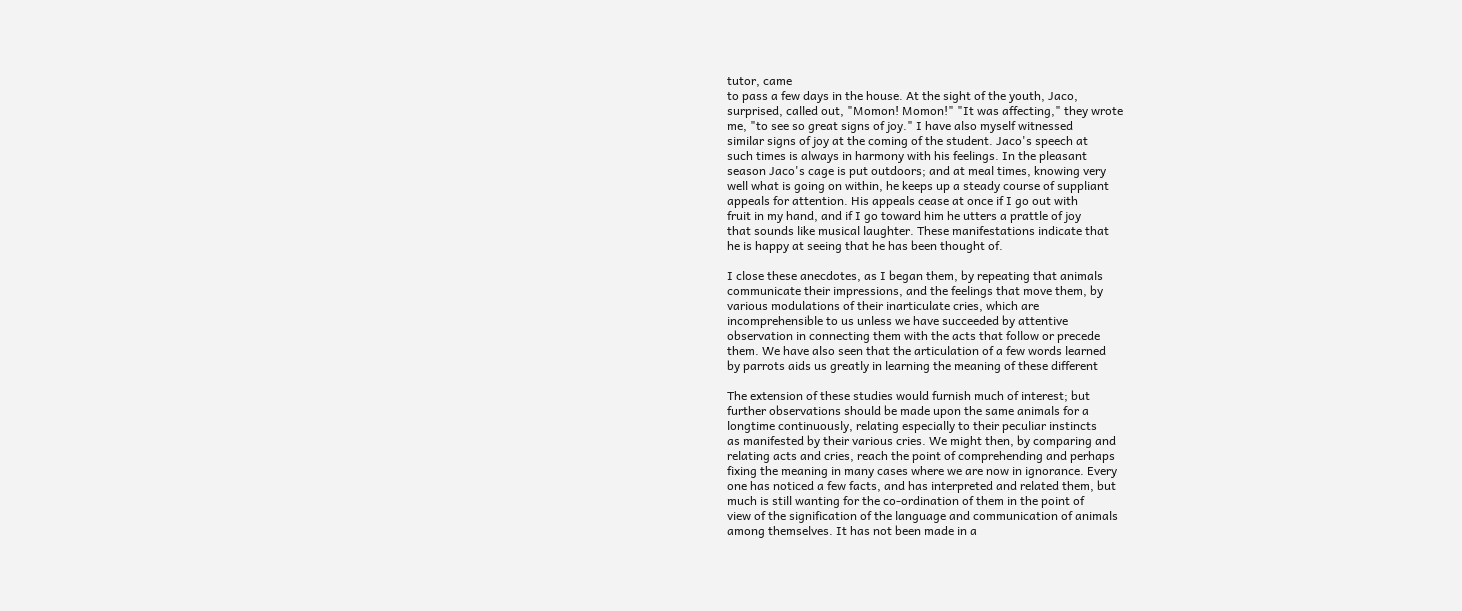tutor, came
to pass a few days in the house. At the sight of the youth, Jaco,
surprised, called out, "Momon! Momon!" "It was affecting," they wrote
me, "to see so great signs of joy." I have also myself witnessed
similar signs of joy at the coming of the student. Jaco's speech at
such times is always in harmony with his feelings. In the pleasant
season Jaco's cage is put outdoors; and at meal times, knowing very
well what is going on within, he keeps up a steady course of suppliant
appeals for attention. His appeals cease at once if I go out with
fruit in my hand, and if I go toward him he utters a prattle of joy
that sounds like musical laughter. These manifestations indicate that
he is happy at seeing that he has been thought of.

I close these anecdotes, as I began them, by repeating that animals
communicate their impressions, and the feelings that move them, by
various modulations of their inarticulate cries, which are
incomprehensible to us unless we have succeeded by attentive
observation in connecting them with the acts that follow or precede
them. We have also seen that the articulation of a few words learned
by parrots aids us greatly in learning the meaning of these different

The extension of these studies would furnish much of interest; but
further observations should be made upon the same animals for a
longtime continuously, relating especially to their peculiar instincts
as manifested by their various cries. We might then, by comparing and
relating acts and cries, reach the point of comprehending and perhaps
fixing the meaning in many cases where we are now in ignorance. Every
one has noticed a few facts, and has interpreted and related them, but
much is still wanting for the co-ordination of them in the point of
view of the signification of the language and communication of animals
among themselves. It has not been made in a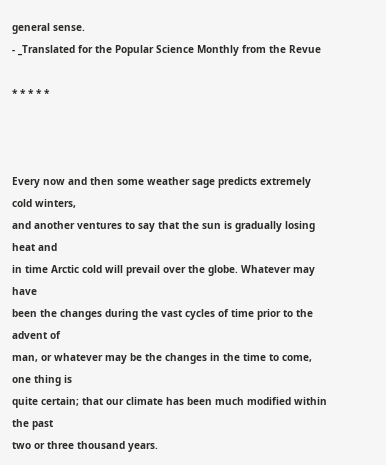general sense.
- _Translated for the Popular Science Monthly from the Revue

* * * * *



Every now and then some weather sage predicts extremely cold winters,
and another ventures to say that the sun is gradually losing heat and
in time Arctic cold will prevail over the globe. Whatever may have
been the changes during the vast cycles of time prior to the advent of
man, or whatever may be the changes in the time to come, one thing is
quite certain; that our climate has been much modified within the past
two or three thousand years.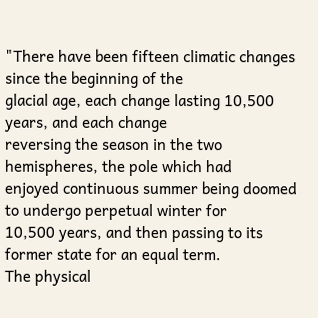"There have been fifteen climatic changes since the beginning of the
glacial age, each change lasting 10,500 years, and each change
reversing the season in the two hemispheres, the pole which had
enjoyed continuous summer being doomed to undergo perpetual winter for
10,500 years, and then passing to its former state for an equal term.
The physical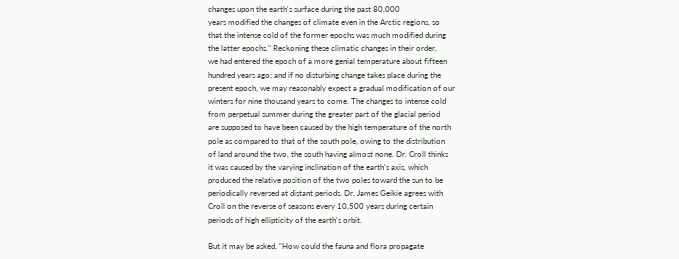changes upon the earth's surface during the past 80,000
years modified the changes of climate even in the Arctic regions, so
that the intense cold of the former epochs was much modified during
the latter epochs." Reckoning these climatic changes in their order,
we had entered the epoch of a more genial temperature about fifteen
hundred years ago; and if no disturbing change takes place during the
present epoch, we may reasonably expect a gradual modification of our
winters for nine thousand years to come. The changes to intense cold
from perpetual summer during the greater part of the glacial period
are supposed to have been caused by the high temperature of the north
pole as compared to that of the south pole, owing to the distribution
of land around the two, the south having almost none. Dr. Croll thinks
it was caused by the varying inclination of the earth's axis, which
produced the relative position of the two poles toward the sun to be
periodically reversed at distant periods. Dr. James Geikie agrees with
Croll on the reverse of seasons every 10,500 years during certain
periods of high ellipticity of the earth's orbit.

But it may be asked, "How could the fauna and flora propagate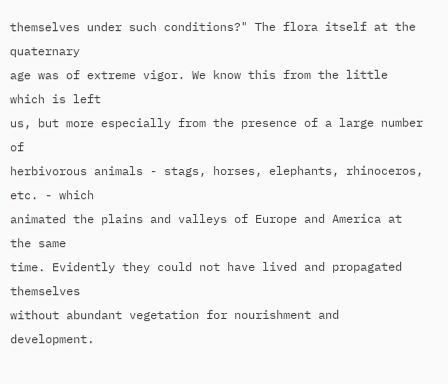themselves under such conditions?" The flora itself at the quaternary
age was of extreme vigor. We know this from the little which is left
us, but more especially from the presence of a large number of
herbivorous animals - stags, horses, elephants, rhinoceros, etc. - which
animated the plains and valleys of Europe and America at the same
time. Evidently they could not have lived and propagated themselves
without abundant vegetation for nourishment and development.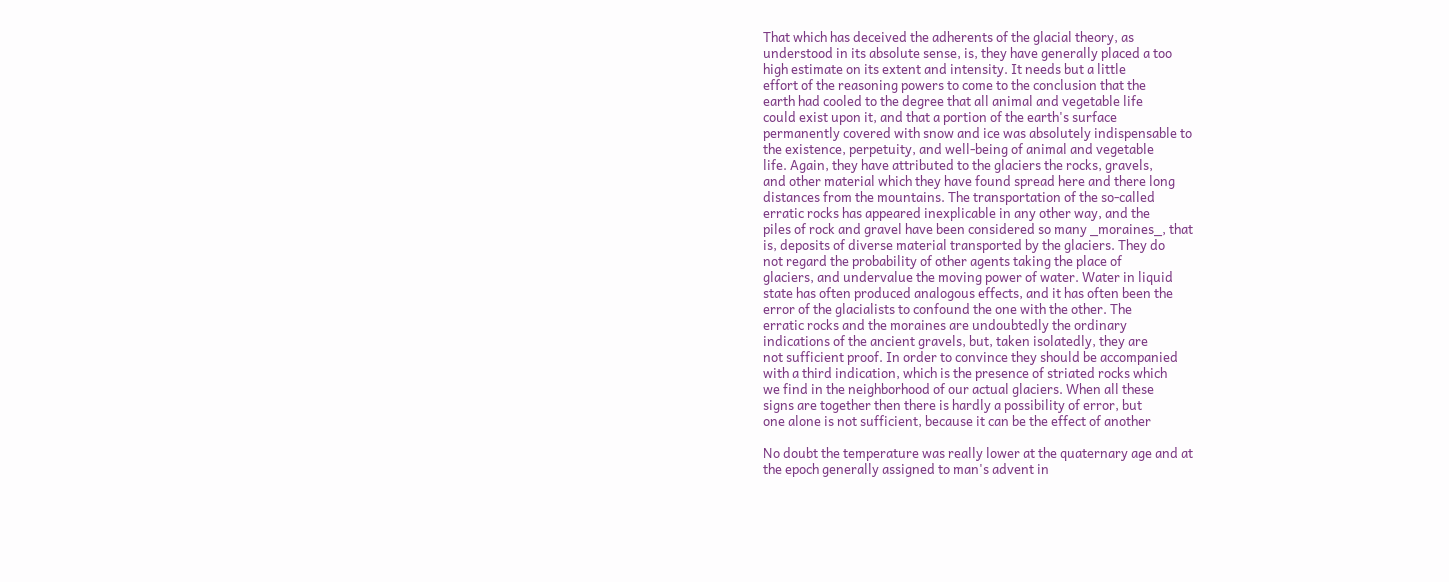That which has deceived the adherents of the glacial theory, as
understood in its absolute sense, is, they have generally placed a too
high estimate on its extent and intensity. It needs but a little
effort of the reasoning powers to come to the conclusion that the
earth had cooled to the degree that all animal and vegetable life
could exist upon it, and that a portion of the earth's surface
permanently covered with snow and ice was absolutely indispensable to
the existence, perpetuity, and well-being of animal and vegetable
life. Again, they have attributed to the glaciers the rocks, gravels,
and other material which they have found spread here and there long
distances from the mountains. The transportation of the so-called
erratic rocks has appeared inexplicable in any other way, and the
piles of rock and gravel have been considered so many _moraines_, that
is, deposits of diverse material transported by the glaciers. They do
not regard the probability of other agents taking the place of
glaciers, and undervalue the moving power of water. Water in liquid
state has often produced analogous effects, and it has often been the
error of the glacialists to confound the one with the other. The
erratic rocks and the moraines are undoubtedly the ordinary
indications of the ancient gravels, but, taken isolatedly, they are
not sufficient proof. In order to convince they should be accompanied
with a third indication, which is the presence of striated rocks which
we find in the neighborhood of our actual glaciers. When all these
signs are together then there is hardly a possibility of error, but
one alone is not sufficient, because it can be the effect of another

No doubt the temperature was really lower at the quaternary age and at
the epoch generally assigned to man's advent in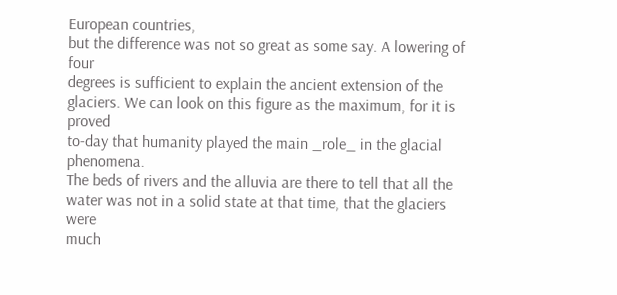European countries,
but the difference was not so great as some say. A lowering of four
degrees is sufficient to explain the ancient extension of the
glaciers. We can look on this figure as the maximum, for it is proved
to-day that humanity played the main _role_ in the glacial phenomena.
The beds of rivers and the alluvia are there to tell that all the
water was not in a solid state at that time, that the glaciers were
much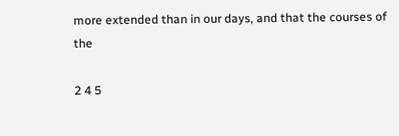more extended than in our days, and that the courses of the

2 4 5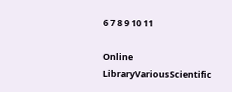6 7 8 9 10 11

Online LibraryVariousScientific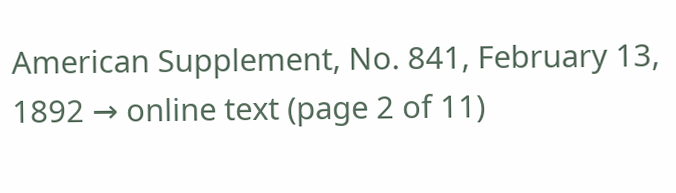American Supplement, No. 841, February 13, 1892 → online text (page 2 of 11)